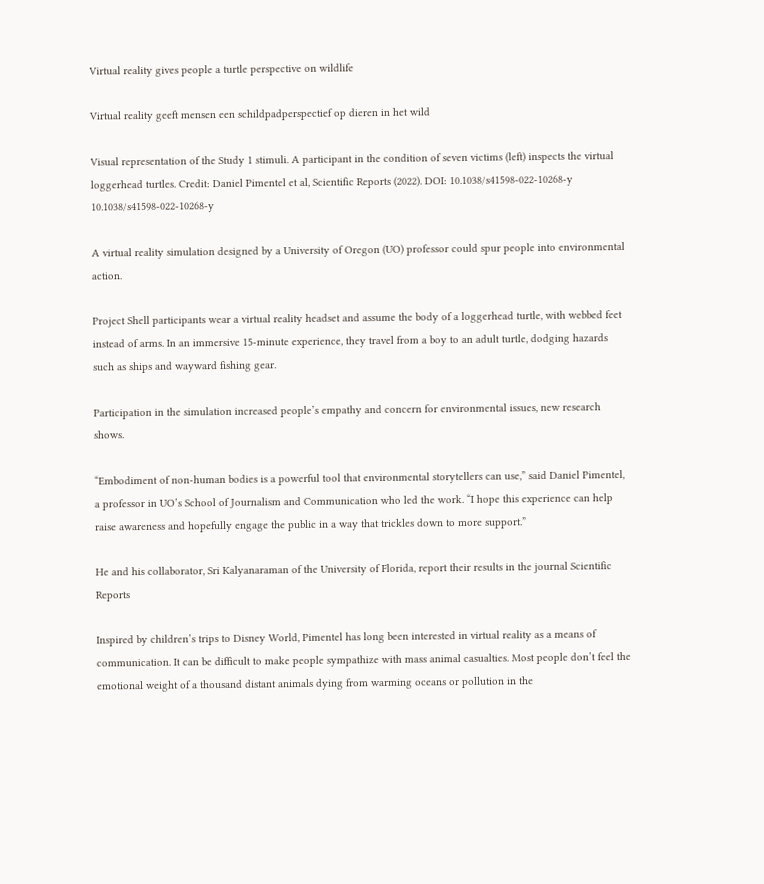Virtual reality gives people a turtle perspective on wildlife

Virtual reality geeft mensen een schildpadperspectief op dieren in het wild

Visual representation of the Study 1 stimuli. A participant in the condition of seven victims (left) inspects the virtual loggerhead turtles. Credit: Daniel Pimentel et al, Scientific Reports (2022). DOI: 10.1038/s41598-022-10268-y 10.1038/s41598-022-10268-y

A virtual reality simulation designed by a University of Oregon (UO) professor could spur people into environmental action.

Project Shell participants wear a virtual reality headset and assume the body of a loggerhead turtle, with webbed feet instead of arms. In an immersive 15-minute experience, they travel from a boy to an adult turtle, dodging hazards such as ships and wayward fishing gear.

Participation in the simulation increased people’s empathy and concern for environmental issues, new research shows.

“Embodiment of non-human bodies is a powerful tool that environmental storytellers can use,” said Daniel Pimentel, a professor in UO’s School of Journalism and Communication who led the work. “I hope this experience can help raise awareness and hopefully engage the public in a way that trickles down to more support.”

He and his collaborator, Sri Kalyanaraman of the University of Florida, report their results in the journal Scientific Reports

Inspired by children’s trips to Disney World, Pimentel has long been interested in virtual reality as a means of communication. It can be difficult to make people sympathize with mass animal casualties. Most people don’t feel the emotional weight of a thousand distant animals dying from warming oceans or pollution in the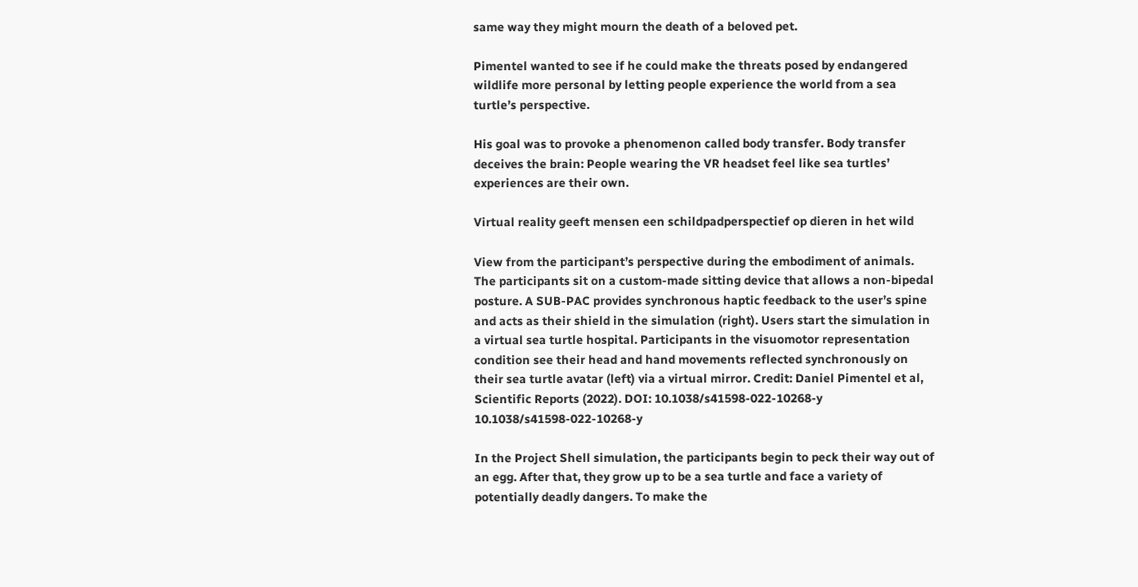same way they might mourn the death of a beloved pet.

Pimentel wanted to see if he could make the threats posed by endangered wildlife more personal by letting people experience the world from a sea turtle’s perspective.

His goal was to provoke a phenomenon called body transfer. Body transfer deceives the brain: People wearing the VR headset feel like sea turtles’ experiences are their own.

Virtual reality geeft mensen een schildpadperspectief op dieren in het wild

View from the participant’s perspective during the embodiment of animals. The participants sit on a custom-made sitting device that allows a non-bipedal posture. A SUB-PAC provides synchronous haptic feedback to the user’s spine and acts as their shield in the simulation (right). Users start the simulation in a virtual sea turtle hospital. Participants in the visuomotor representation condition see their head and hand movements reflected synchronously on their sea turtle avatar (left) via a virtual mirror. Credit: Daniel Pimentel et al, Scientific Reports (2022). DOI: 10.1038/s41598-022-10268-y 10.1038/s41598-022-10268-y

In the Project Shell simulation, the participants begin to peck their way out of an egg. After that, they grow up to be a sea turtle and face a variety of potentially deadly dangers. To make the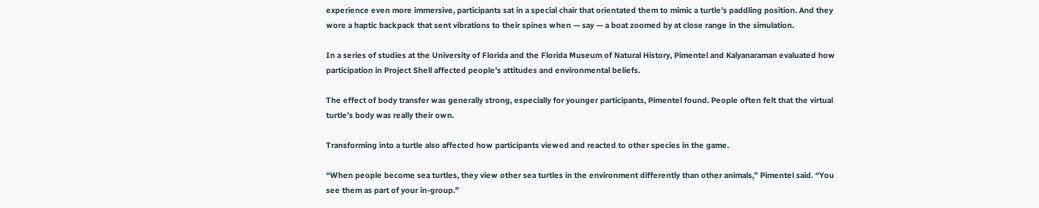experience even more immersive, participants sat in a special chair that orientated them to mimic a turtle’s paddling position. And they wore a haptic backpack that sent vibrations to their spines when — say — a boat zoomed by at close range in the simulation.

In a series of studies at the University of Florida and the Florida Museum of Natural History, Pimentel and Kalyanaraman evaluated how participation in Project Shell affected people’s attitudes and environmental beliefs.

The effect of body transfer was generally strong, especially for younger participants, Pimentel found. People often felt that the virtual turtle’s body was really their own.

Transforming into a turtle also affected how participants viewed and reacted to other species in the game.

“When people become sea turtles, they view other sea turtles in the environment differently than other animals,” Pimentel said. “You see them as part of your in-group.”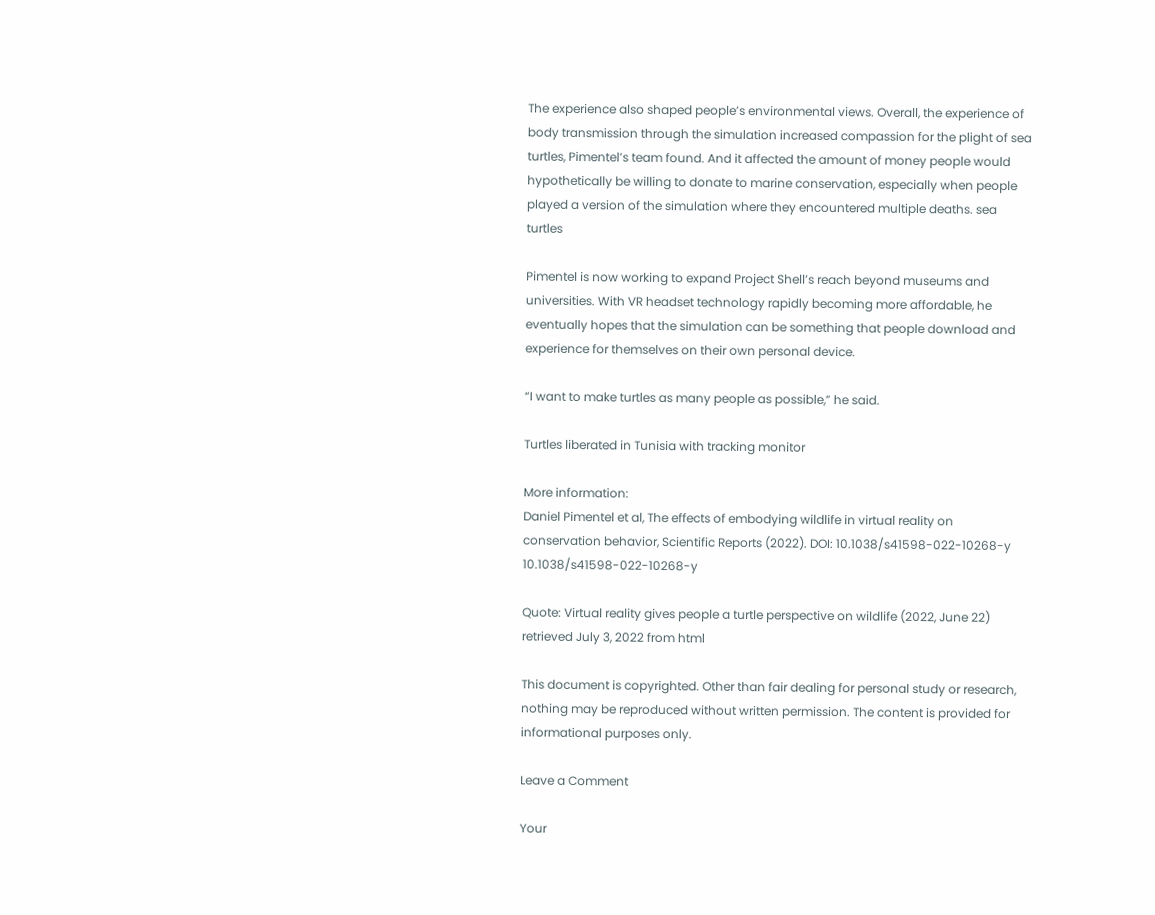The experience also shaped people’s environmental views. Overall, the experience of body transmission through the simulation increased compassion for the plight of sea turtles, Pimentel’s team found. And it affected the amount of money people would hypothetically be willing to donate to marine conservation, especially when people played a version of the simulation where they encountered multiple deaths. sea turtles

Pimentel is now working to expand Project Shell’s reach beyond museums and universities. With VR headset technology rapidly becoming more affordable, he eventually hopes that the simulation can be something that people download and experience for themselves on their own personal device.

“I want to make turtles as many people as possible,” he said.

Turtles liberated in Tunisia with tracking monitor

More information:
Daniel Pimentel et al, The effects of embodying wildlife in virtual reality on conservation behavior, Scientific Reports (2022). DOI: 10.1038/s41598-022-10268-y 10.1038/s41598-022-10268-y

Quote: Virtual reality gives people a turtle perspective on wildlife (2022, June 22) retrieved July 3, 2022 from html

This document is copyrighted. Other than fair dealing for personal study or research, nothing may be reproduced without written permission. The content is provided for informational purposes only.

Leave a Comment

Your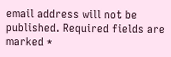email address will not be published. Required fields are marked *